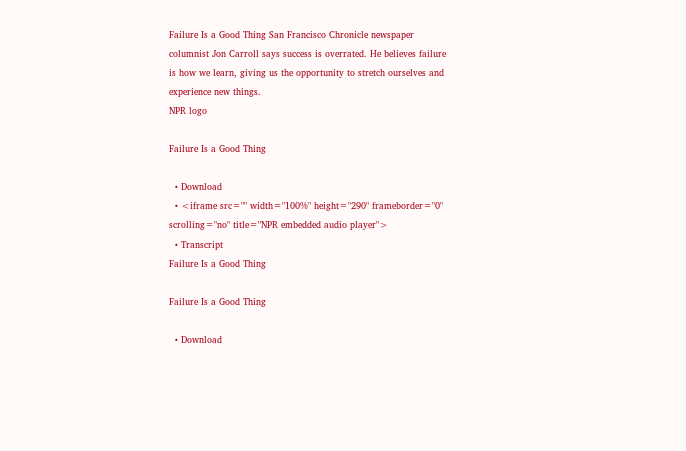Failure Is a Good Thing San Francisco Chronicle newspaper columnist Jon Carroll says success is overrated. He believes failure is how we learn, giving us the opportunity to stretch ourselves and experience new things.
NPR logo

Failure Is a Good Thing

  • Download
  • <iframe src="" width="100%" height="290" frameborder="0" scrolling="no" title="NPR embedded audio player">
  • Transcript
Failure Is a Good Thing

Failure Is a Good Thing

  • Download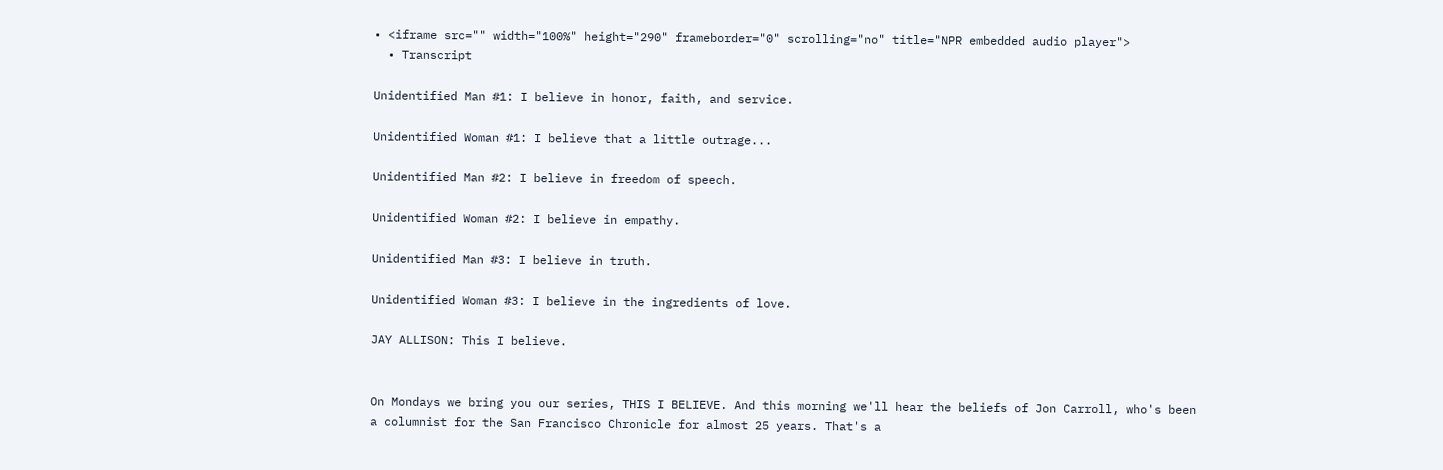• <iframe src="" width="100%" height="290" frameborder="0" scrolling="no" title="NPR embedded audio player">
  • Transcript

Unidentified Man #1: I believe in honor, faith, and service.

Unidentified Woman #1: I believe that a little outrage...

Unidentified Man #2: I believe in freedom of speech.

Unidentified Woman #2: I believe in empathy.

Unidentified Man #3: I believe in truth.

Unidentified Woman #3: I believe in the ingredients of love.

JAY ALLISON: This I believe.


On Mondays we bring you our series, THIS I BELIEVE. And this morning we'll hear the beliefs of Jon Carroll, who's been a columnist for the San Francisco Chronicle for almost 25 years. That's a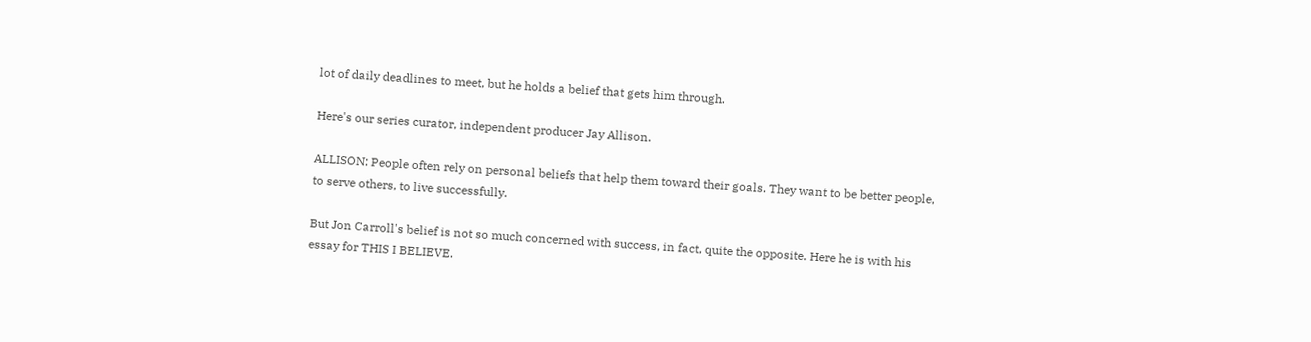lot of daily deadlines to meet, but he holds a belief that gets him through.

Here's our series curator, independent producer Jay Allison.

ALLISON: People often rely on personal beliefs that help them toward their goals. They want to be better people, to serve others, to live successfully.

But Jon Carroll's belief is not so much concerned with success, in fact, quite the opposite. Here he is with his essay for THIS I BELIEVE.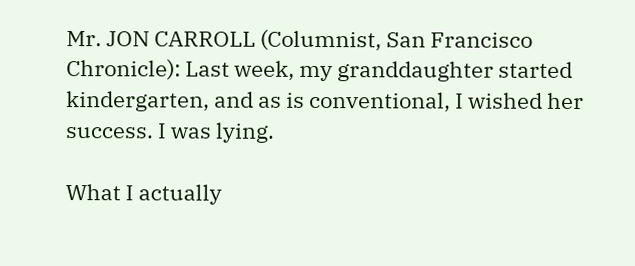Mr. JON CARROLL (Columnist, San Francisco Chronicle): Last week, my granddaughter started kindergarten, and as is conventional, I wished her success. I was lying.

What I actually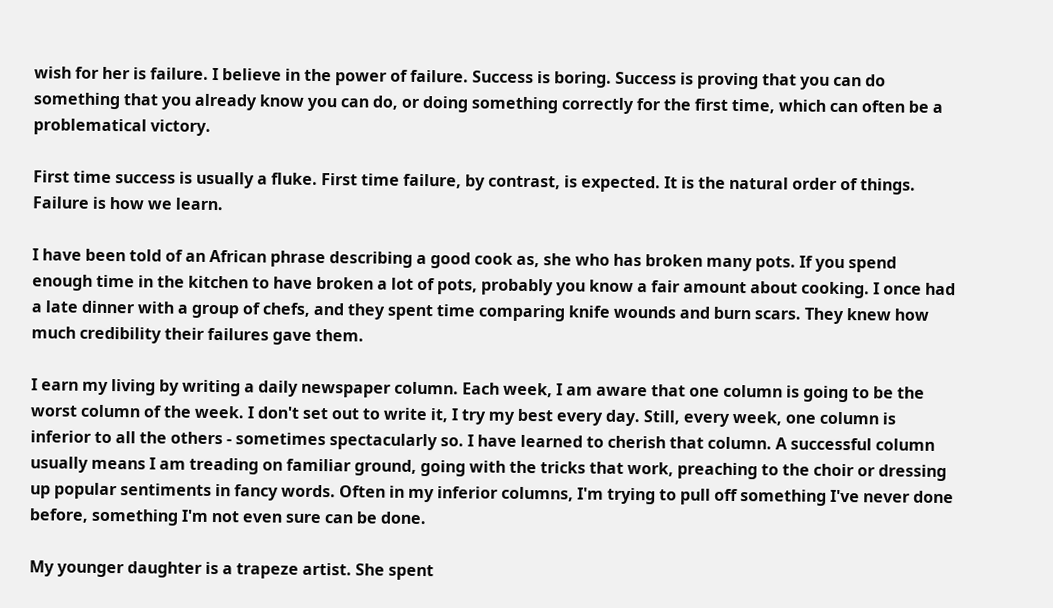wish for her is failure. I believe in the power of failure. Success is boring. Success is proving that you can do something that you already know you can do, or doing something correctly for the first time, which can often be a problematical victory.

First time success is usually a fluke. First time failure, by contrast, is expected. It is the natural order of things. Failure is how we learn.

I have been told of an African phrase describing a good cook as, she who has broken many pots. If you spend enough time in the kitchen to have broken a lot of pots, probably you know a fair amount about cooking. I once had a late dinner with a group of chefs, and they spent time comparing knife wounds and burn scars. They knew how much credibility their failures gave them.

I earn my living by writing a daily newspaper column. Each week, I am aware that one column is going to be the worst column of the week. I don't set out to write it, I try my best every day. Still, every week, one column is inferior to all the others - sometimes spectacularly so. I have learned to cherish that column. A successful column usually means I am treading on familiar ground, going with the tricks that work, preaching to the choir or dressing up popular sentiments in fancy words. Often in my inferior columns, I'm trying to pull off something I've never done before, something I'm not even sure can be done.

My younger daughter is a trapeze artist. She spent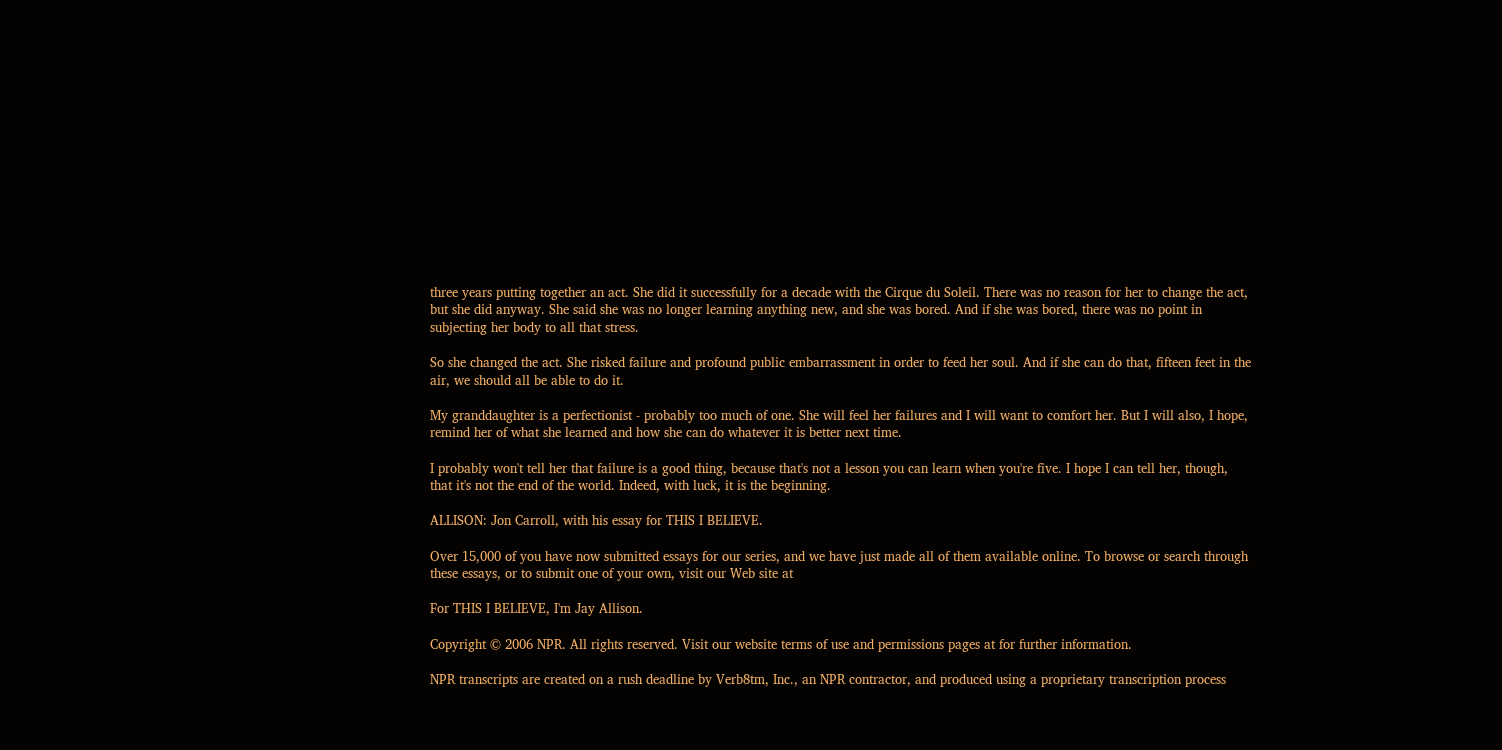three years putting together an act. She did it successfully for a decade with the Cirque du Soleil. There was no reason for her to change the act, but she did anyway. She said she was no longer learning anything new, and she was bored. And if she was bored, there was no point in subjecting her body to all that stress.

So she changed the act. She risked failure and profound public embarrassment in order to feed her soul. And if she can do that, fifteen feet in the air, we should all be able to do it.

My granddaughter is a perfectionist - probably too much of one. She will feel her failures and I will want to comfort her. But I will also, I hope, remind her of what she learned and how she can do whatever it is better next time.

I probably won't tell her that failure is a good thing, because that's not a lesson you can learn when you're five. I hope I can tell her, though, that it's not the end of the world. Indeed, with luck, it is the beginning.

ALLISON: Jon Carroll, with his essay for THIS I BELIEVE.

Over 15,000 of you have now submitted essays for our series, and we have just made all of them available online. To browse or search through these essays, or to submit one of your own, visit our Web site at

For THIS I BELIEVE, I'm Jay Allison.

Copyright © 2006 NPR. All rights reserved. Visit our website terms of use and permissions pages at for further information.

NPR transcripts are created on a rush deadline by Verb8tm, Inc., an NPR contractor, and produced using a proprietary transcription process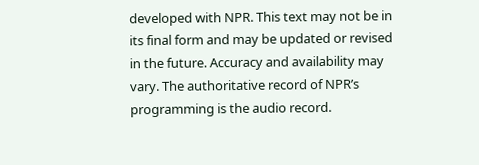developed with NPR. This text may not be in its final form and may be updated or revised in the future. Accuracy and availability may vary. The authoritative record of NPR’s programming is the audio record.